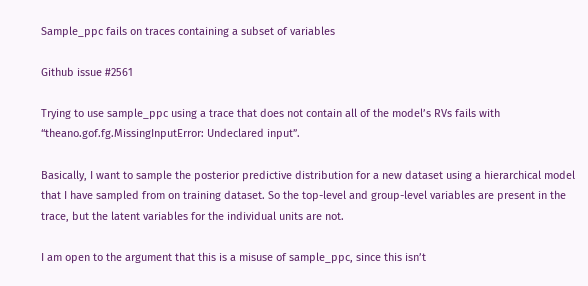Sample_ppc fails on traces containing a subset of variables

Github issue #2561

Trying to use sample_ppc using a trace that does not contain all of the model’s RVs fails with “theano.gof.fg.MissingInputError: Undeclared input”.

Basically, I want to sample the posterior predictive distribution for a new dataset using a hierarchical model that I have sampled from on training dataset. So the top-level and group-level variables are present in the trace, but the latent variables for the individual units are not.

I am open to the argument that this is a misuse of sample_ppc, since this isn’t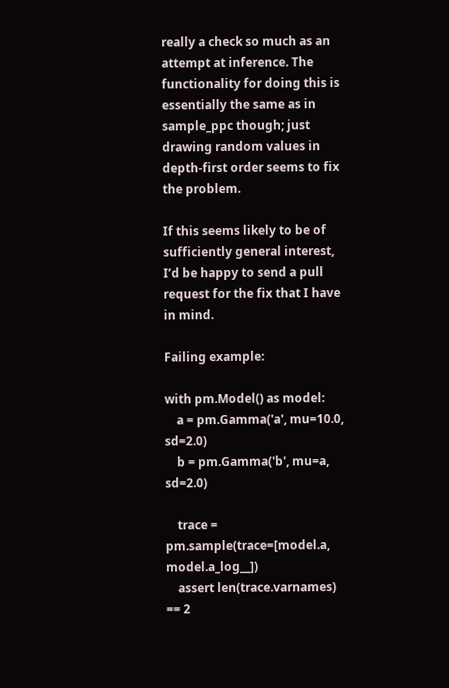really a check so much as an attempt at inference. The functionality for doing this is essentially the same as in sample_ppc though; just drawing random values in depth-first order seems to fix the problem.

If this seems likely to be of sufficiently general interest, I’d be happy to send a pull request for the fix that I have in mind.

Failing example:

with pm.Model() as model:
    a = pm.Gamma('a', mu=10.0, sd=2.0)
    b = pm.Gamma('b', mu=a, sd=2.0)

    trace = pm.sample(trace=[model.a, model.a_log__])
    assert len(trace.varnames) == 2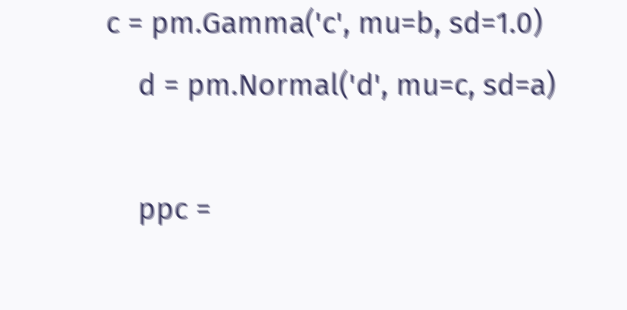c = pm.Gamma('c', mu=b, sd=1.0)
    d = pm.Normal('d', mu=c, sd=a)

    ppc =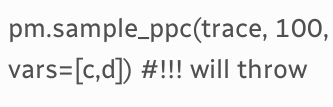pm.sample_ppc(trace, 100, vars=[c,d]) #!!! will throw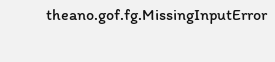theano.gof.fg.MissingInputError